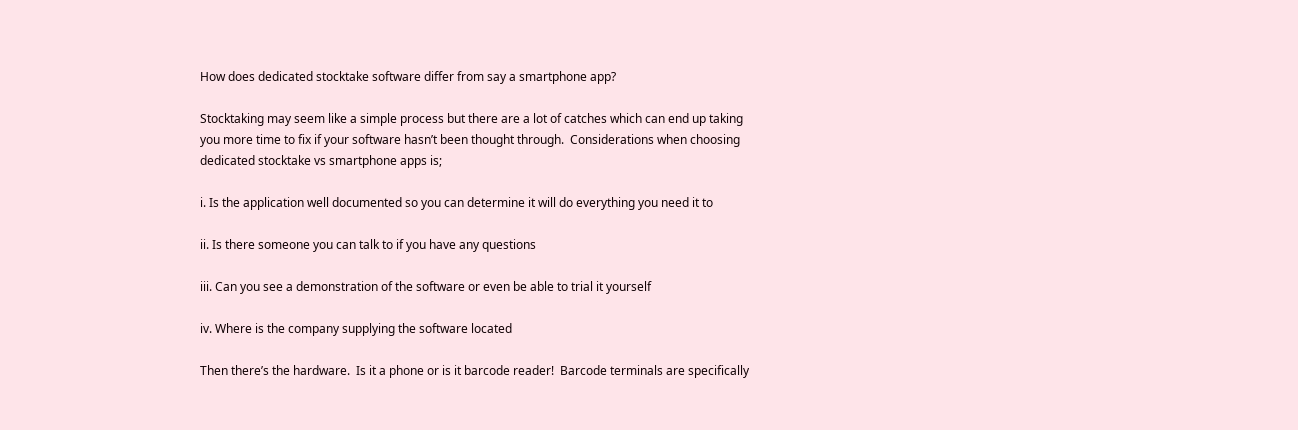How does dedicated stocktake software differ from say a smartphone app?

Stocktaking may seem like a simple process but there are a lot of catches which can end up taking you more time to fix if your software hasn’t been thought through.  Considerations when choosing dedicated stocktake vs smartphone apps is;

i. Is the application well documented so you can determine it will do everything you need it to

ii. Is there someone you can talk to if you have any questions

iii. Can you see a demonstration of the software or even be able to trial it yourself

iv. Where is the company supplying the software located

Then there’s the hardware.  Is it a phone or is it barcode reader!  Barcode terminals are specifically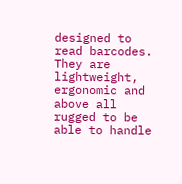designed to read barcodes.  They are lightweight, ergonomic and above all rugged to be able to handle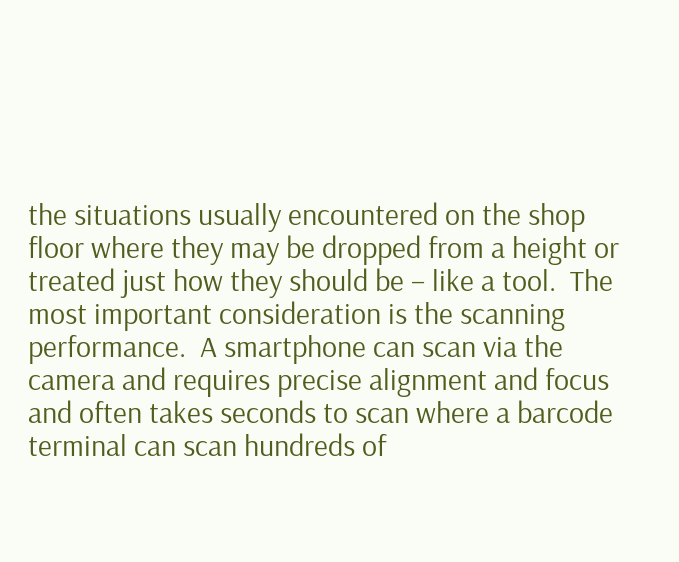the situations usually encountered on the shop floor where they may be dropped from a height or treated just how they should be – like a tool.  The most important consideration is the scanning performance.  A smartphone can scan via the camera and requires precise alignment and focus and often takes seconds to scan where a barcode terminal can scan hundreds of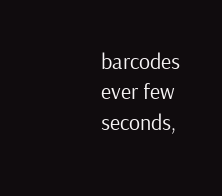barcodes ever few seconds,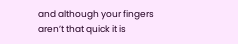and although your fingers aren’t that quick it is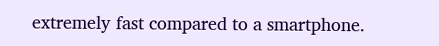extremely fast compared to a smartphone.